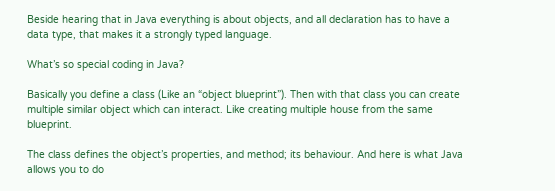Beside hearing that in Java everything is about objects, and all declaration has to have a data type, that makes it a strongly typed language.

What’s so special coding in Java?

Basically you define a class (Like an “object blueprint”). Then with that class you can create multiple similar object which can interact. Like creating multiple house from the same blueprint.

The class defines the object’s properties, and method; its behaviour. And here is what Java allows you to do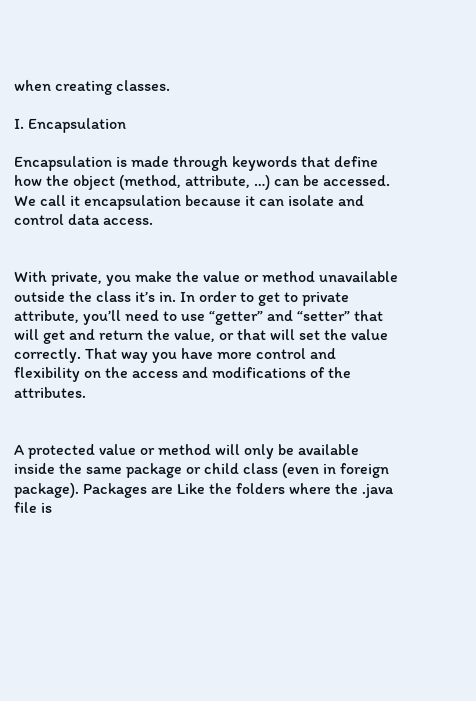when creating classes.

I. Encapsulation

Encapsulation is made through keywords that define how the object (method, attribute, …) can be accessed. We call it encapsulation because it can isolate and control data access.


With private, you make the value or method unavailable outside the class it’s in. In order to get to private attribute, you’ll need to use “getter” and “setter” that will get and return the value, or that will set the value correctly. That way you have more control and flexibility on the access and modifications of the attributes.


A protected value or method will only be available inside the same package or child class (even in foreign package). Packages are Like the folders where the .java file is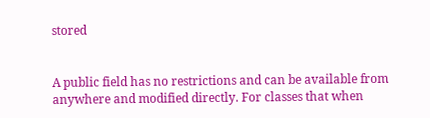stored


A public field has no restrictions and can be available from anywhere and modified directly. For classes that when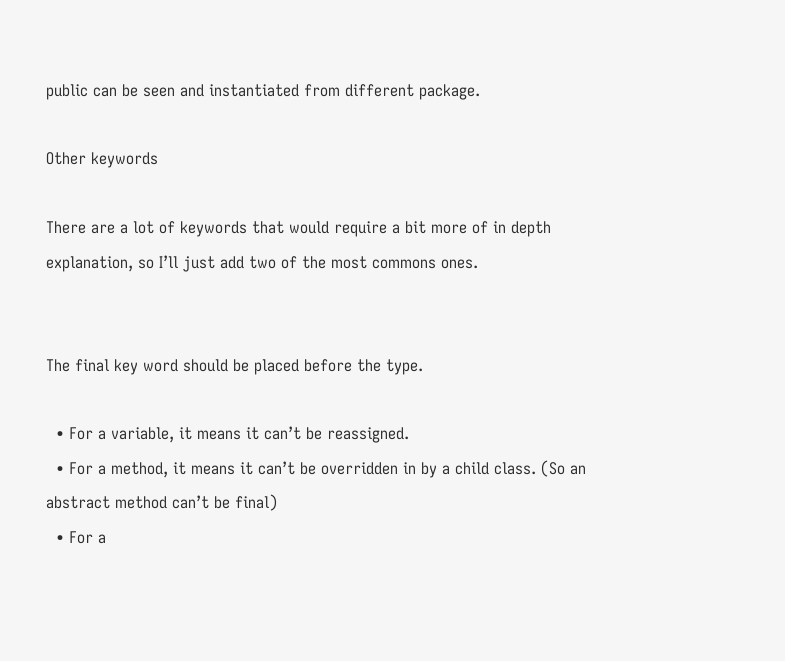public can be seen and instantiated from different package.

Other keywords

There are a lot of keywords that would require a bit more of in depth explanation, so I’ll just add two of the most commons ones.


The final key word should be placed before the type.

  • For a variable, it means it can’t be reassigned.
  • For a method, it means it can’t be overridden in by a child class. (So an abstract method can’t be final)
  • For a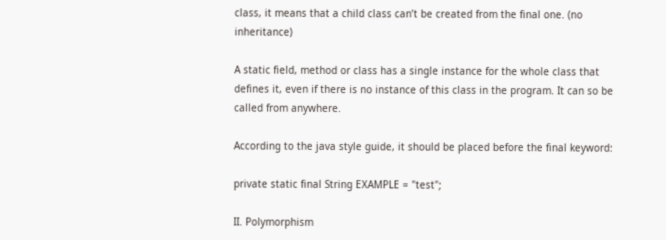class, it means that a child class can’t be created from the final one. (no inheritance)

A static field, method or class has a single instance for the whole class that defines it, even if there is no instance of this class in the program. It can so be called from anywhere.

According to the java style guide, it should be placed before the final keyword:

private static final String EXAMPLE = "test";

II. Polymorphism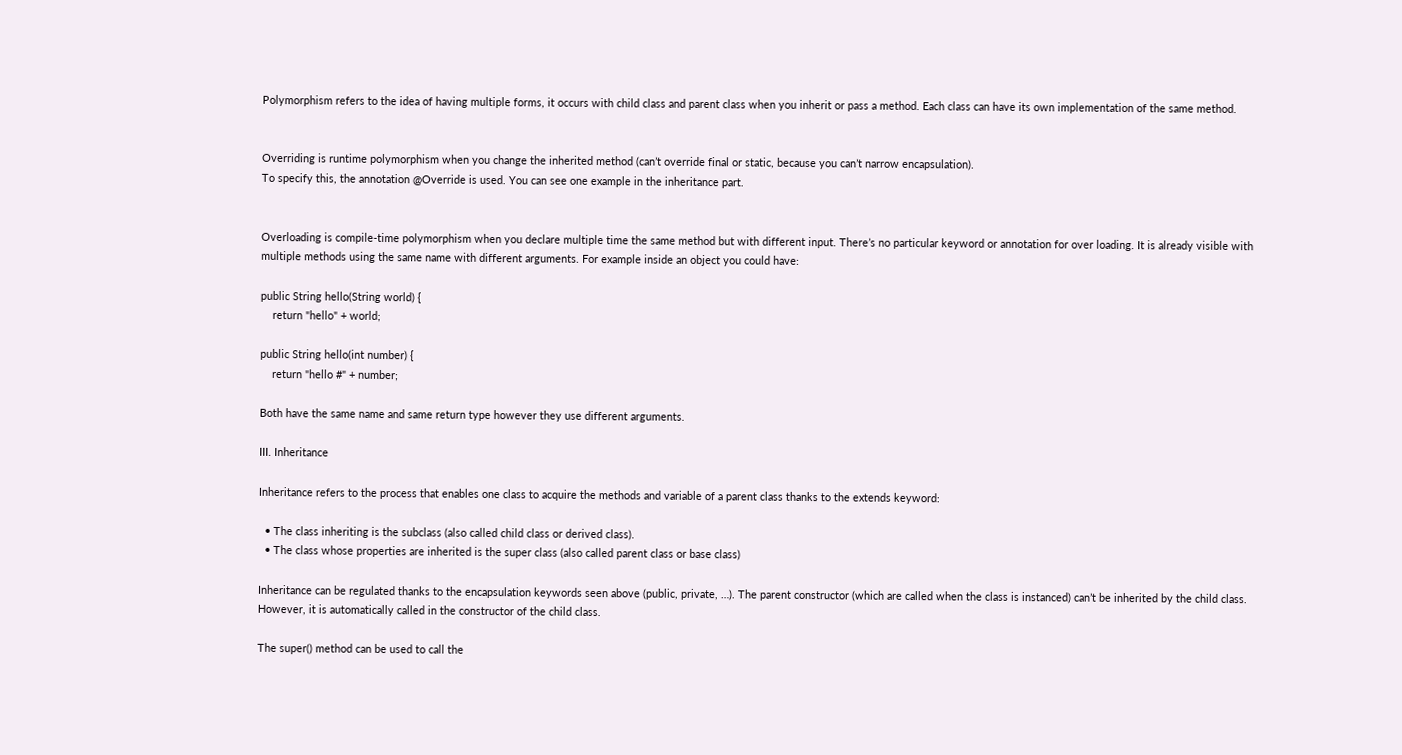Polymorphism refers to the idea of having multiple forms, it occurs with child class and parent class when you inherit or pass a method. Each class can have its own implementation of the same method.


Overriding is runtime polymorphism when you change the inherited method (can’t override final or static, because you can’t narrow encapsulation).
To specify this, the annotation @Override is used. You can see one example in the inheritance part.


Overloading is compile-time polymorphism when you declare multiple time the same method but with different input. There’s no particular keyword or annotation for over loading. It is already visible with multiple methods using the same name with different arguments. For example inside an object you could have:

public String hello(String world) {
    return "hello" + world;

public String hello(int number) {
    return "hello #" + number;

Both have the same name and same return type however they use different arguments.

III. Inheritance

Inheritance refers to the process that enables one class to acquire the methods and variable of a parent class thanks to the extends keyword:

  • The class inheriting is the subclass (also called child class or derived class).
  • The class whose properties are inherited is the super class (also called parent class or base class)

Inheritance can be regulated thanks to the encapsulation keywords seen above (public, private, …). The parent constructor (which are called when the class is instanced) can’t be inherited by the child class. However, it is automatically called in the constructor of the child class.

The super() method can be used to call the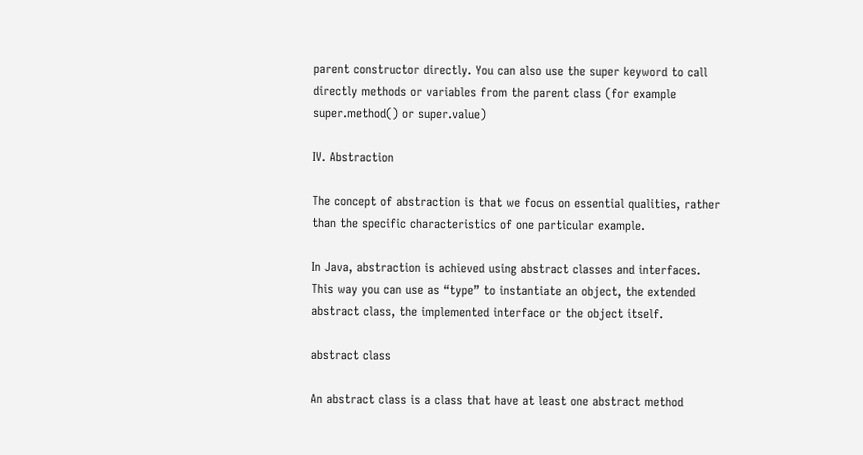parent constructor directly. You can also use the super keyword to call directly methods or variables from the parent class (for example super.method() or super.value)

IV. Abstraction

The concept of abstraction is that we focus on essential qualities, rather than the specific characteristics of one particular example.

In Java, abstraction is achieved using abstract classes and interfaces. This way you can use as “type” to instantiate an object, the extended abstract class, the implemented interface or the object itself.

abstract class

An abstract class is a class that have at least one abstract method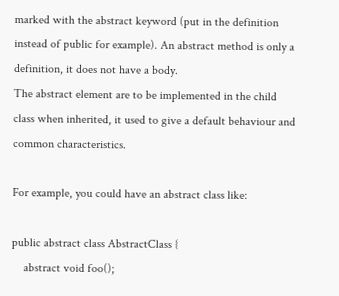marked with the abstract keyword (put in the definition instead of public for example). An abstract method is only a definition, it does not have a body.
The abstract element are to be implemented in the child class when inherited, it used to give a default behaviour and common characteristics.

For example, you could have an abstract class like:

public abstract class AbstractClass {
    abstract void foo();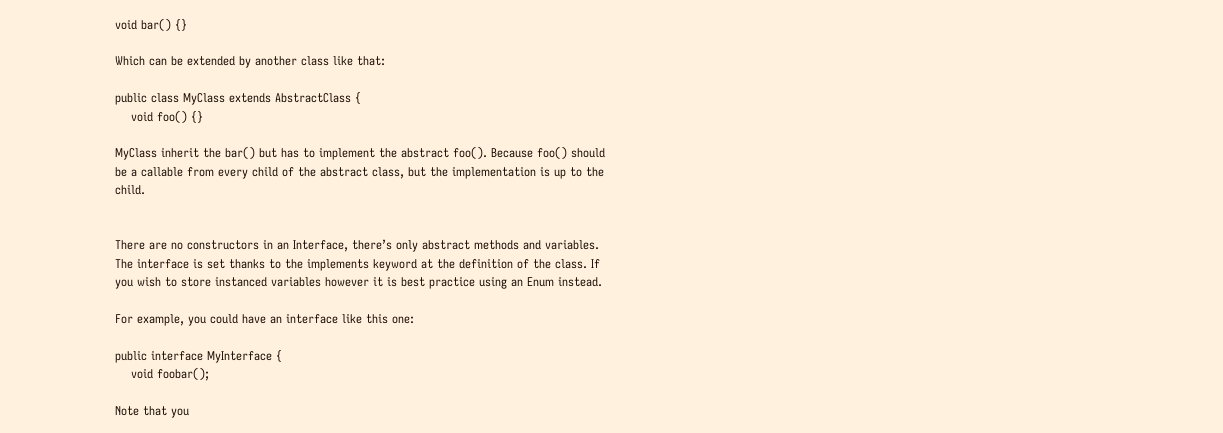void bar() {}

Which can be extended by another class like that:

public class MyClass extends AbstractClass {
    void foo() {}

MyClass inherit the bar() but has to implement the abstract foo(). Because foo() should be a callable from every child of the abstract class, but the implementation is up to the child.


There are no constructors in an Interface, there’s only abstract methods and variables. The interface is set thanks to the implements keyword at the definition of the class. If you wish to store instanced variables however it is best practice using an Enum instead.

For example, you could have an interface like this one:

public interface MyInterface {
    void foobar();

Note that you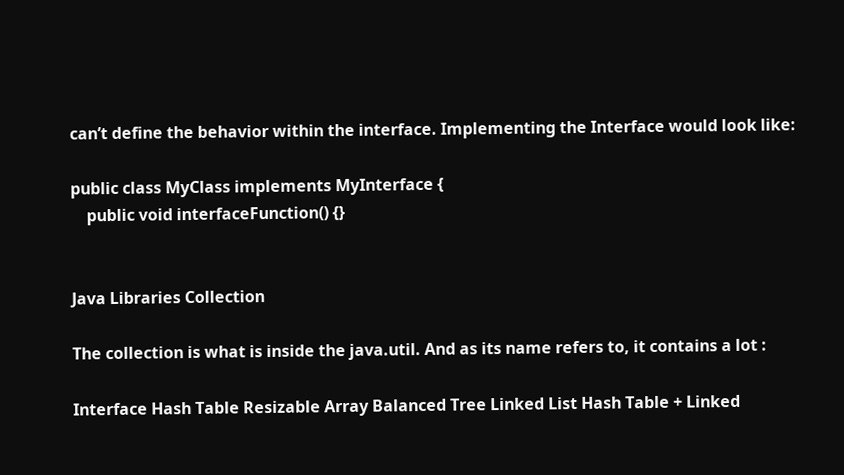can’t define the behavior within the interface. Implementing the Interface would look like:

public class MyClass implements MyInterface {
    public void interfaceFunction() {}


Java Libraries Collection

The collection is what is inside the java.util. And as its name refers to, it contains a lot :

Interface Hash Table Resizable Array Balanced Tree Linked List Hash Table + Linked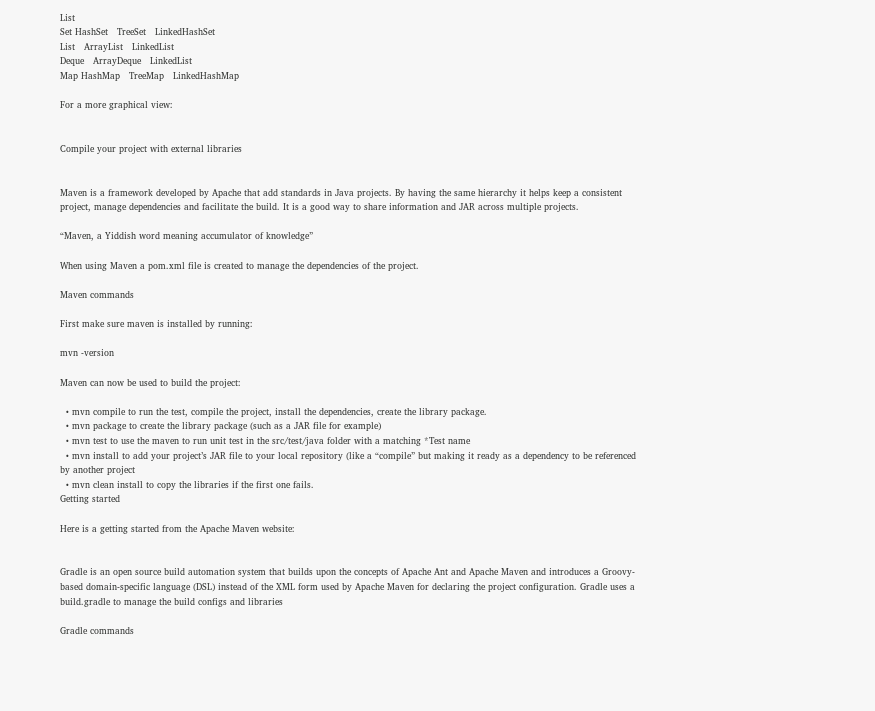List
Set HashSet   TreeSet   LinkedHashSet
List   ArrayList   LinkedList
Deque   ArrayDeque   LinkedList
Map HashMap   TreeMap   LinkedHashMap

For a more graphical view:


Compile your project with external libraries


Maven is a framework developed by Apache that add standards in Java projects. By having the same hierarchy it helps keep a consistent project, manage dependencies and facilitate the build. It is a good way to share information and JAR across multiple projects.

“Maven, a Yiddish word meaning accumulator of knowledge”

When using Maven a pom.xml file is created to manage the dependencies of the project.

Maven commands

First make sure maven is installed by running:

mvn -version

Maven can now be used to build the project:

  • mvn compile to run the test, compile the project, install the dependencies, create the library package.
  • mvn package to create the library package (such as a JAR file for example)
  • mvn test to use the maven to run unit test in the src/test/java folder with a matching *Test name
  • mvn install to add your project’s JAR file to your local repository (like a “compile” but making it ready as a dependency to be referenced by another project
  • mvn clean install to copy the libraries if the first one fails.
Getting started

Here is a getting started from the Apache Maven website:


Gradle is an open source build automation system that builds upon the concepts of Apache Ant and Apache Maven and introduces a Groovy-based domain-specific language (DSL) instead of the XML form used by Apache Maven for declaring the project configuration. Gradle uses a build.gradle to manage the build configs and libraries

Gradle commands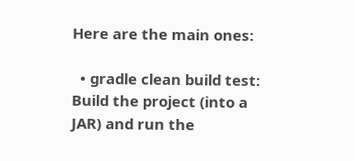Here are the main ones:

  • gradle clean build test: Build the project (into a JAR) and run the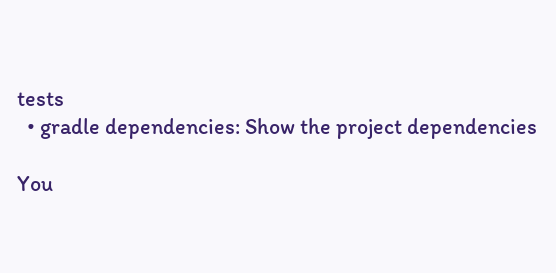tests
  • gradle dependencies: Show the project dependencies

You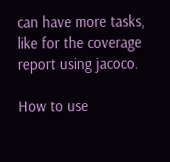can have more tasks, like for the coverage report using jacoco.

How to use